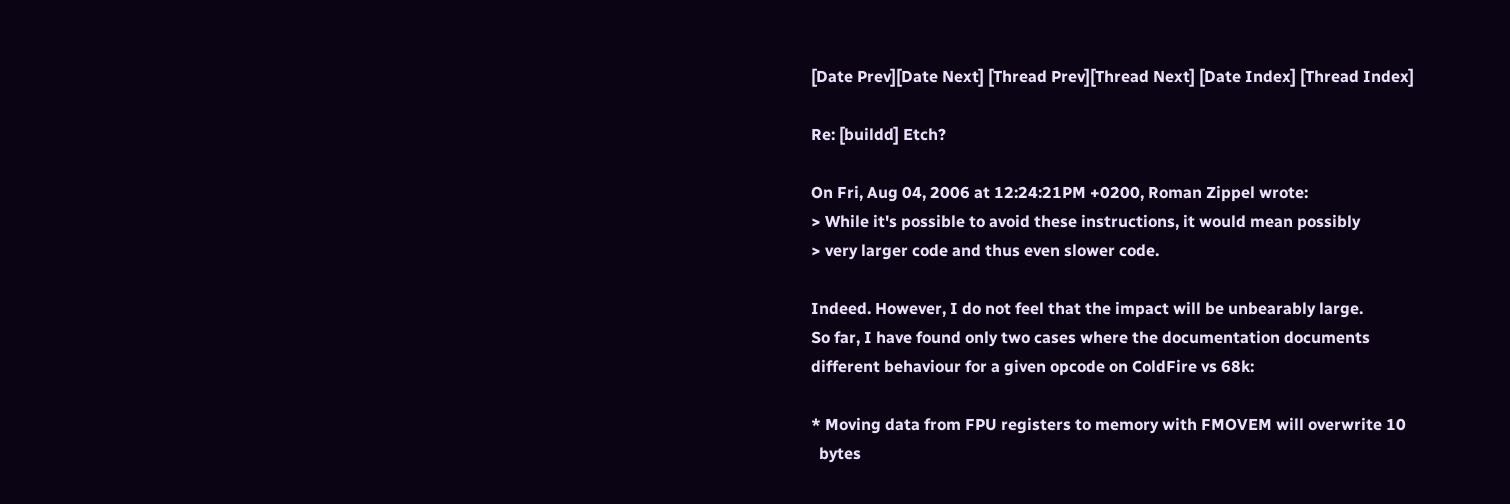[Date Prev][Date Next] [Thread Prev][Thread Next] [Date Index] [Thread Index]

Re: [buildd] Etch?

On Fri, Aug 04, 2006 at 12:24:21PM +0200, Roman Zippel wrote:
> While it's possible to avoid these instructions, it would mean possibly
> very larger code and thus even slower code.

Indeed. However, I do not feel that the impact will be unbearably large.
So far, I have found only two cases where the documentation documents
different behaviour for a given opcode on ColdFire vs 68k:

* Moving data from FPU registers to memory with FMOVEM will overwrite 10
  bytes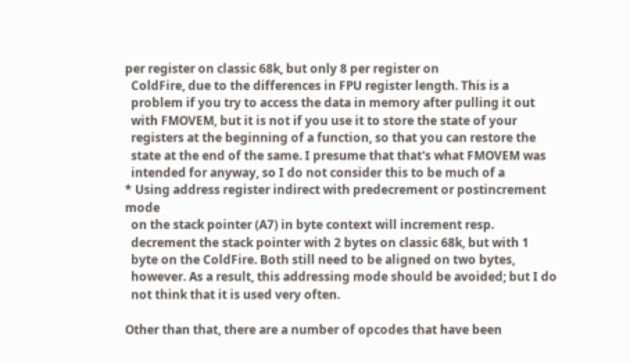per register on classic 68k, but only 8 per register on
  ColdFire, due to the differences in FPU register length. This is a
  problem if you try to access the data in memory after pulling it out
  with FMOVEM, but it is not if you use it to store the state of your
  registers at the beginning of a function, so that you can restore the
  state at the end of the same. I presume that that's what FMOVEM was
  intended for anyway, so I do not consider this to be much of a
* Using address register indirect with predecrement or postincrement mode
  on the stack pointer (A7) in byte context will increment resp.
  decrement the stack pointer with 2 bytes on classic 68k, but with 1
  byte on the ColdFire. Both still need to be aligned on two bytes,
  however. As a result, this addressing mode should be avoided; but I do
  not think that it is used very often.

Other than that, there are a number of opcodes that have been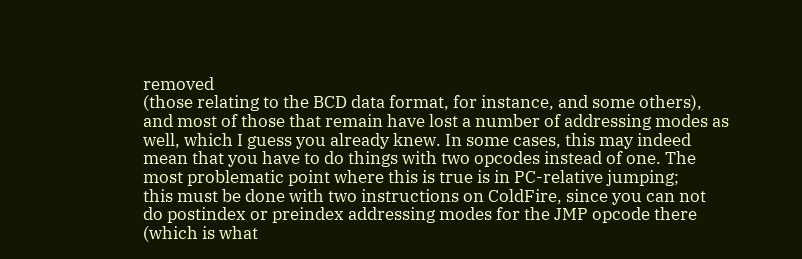removed
(those relating to the BCD data format, for instance, and some others),
and most of those that remain have lost a number of addressing modes as
well, which I guess you already knew. In some cases, this may indeed
mean that you have to do things with two opcodes instead of one. The
most problematic point where this is true is in PC-relative jumping;
this must be done with two instructions on ColdFire, since you can not
do postindex or preindex addressing modes for the JMP opcode there
(which is what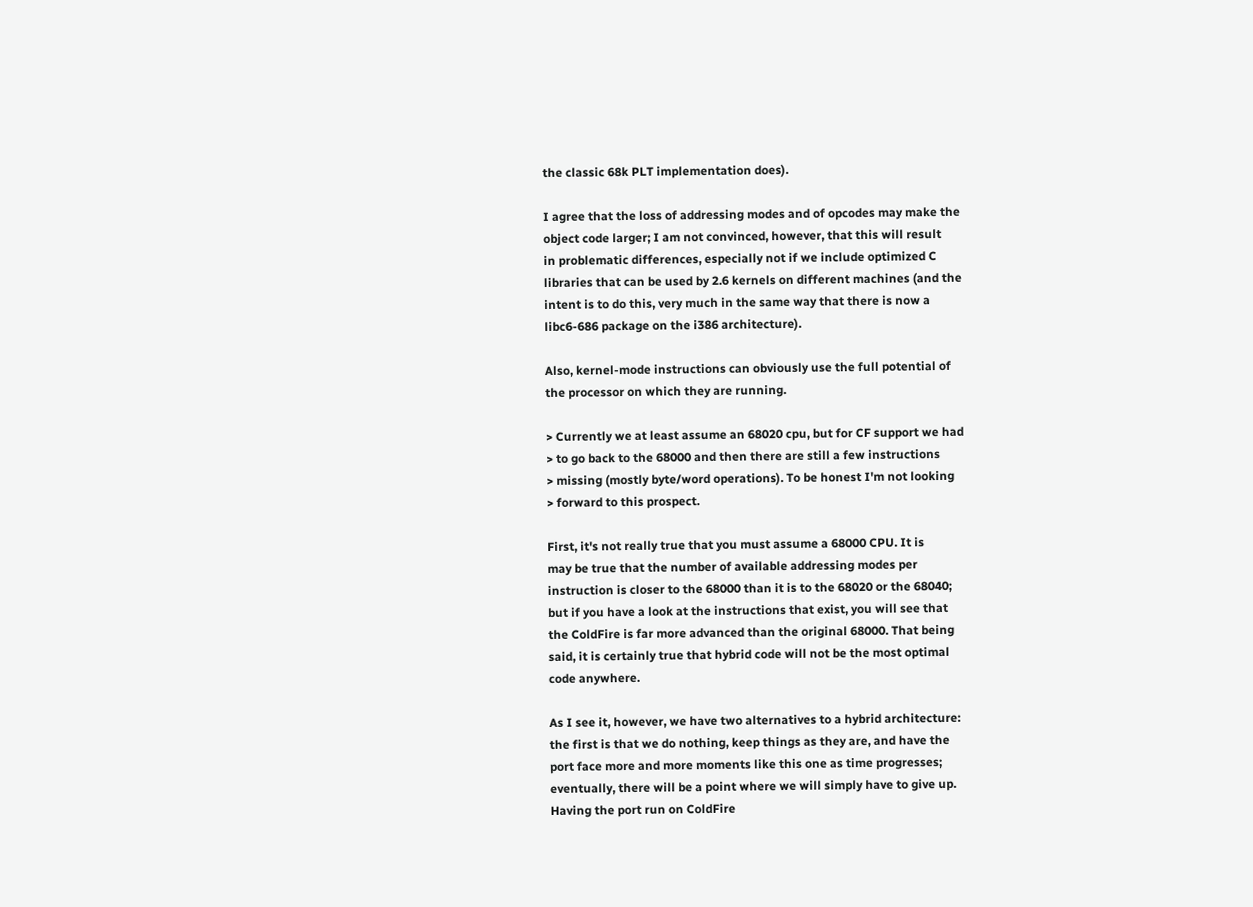the classic 68k PLT implementation does).

I agree that the loss of addressing modes and of opcodes may make the
object code larger; I am not convinced, however, that this will result
in problematic differences, especially not if we include optimized C
libraries that can be used by 2.6 kernels on different machines (and the
intent is to do this, very much in the same way that there is now a
libc6-686 package on the i386 architecture).

Also, kernel-mode instructions can obviously use the full potential of
the processor on which they are running.

> Currently we at least assume an 68020 cpu, but for CF support we had
> to go back to the 68000 and then there are still a few instructions
> missing (mostly byte/word operations). To be honest I'm not looking
> forward to this prospect.

First, it's not really true that you must assume a 68000 CPU. It is
may be true that the number of available addressing modes per
instruction is closer to the 68000 than it is to the 68020 or the 68040;
but if you have a look at the instructions that exist, you will see that
the ColdFire is far more advanced than the original 68000. That being
said, it is certainly true that hybrid code will not be the most optimal
code anywhere.

As I see it, however, we have two alternatives to a hybrid architecture:
the first is that we do nothing, keep things as they are, and have the
port face more and more moments like this one as time progresses;
eventually, there will be a point where we will simply have to give up.
Having the port run on ColdFire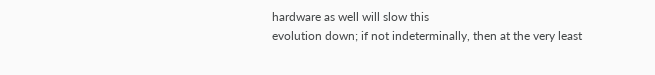hardware as well will slow this
evolution down; if not indeterminally, then at the very least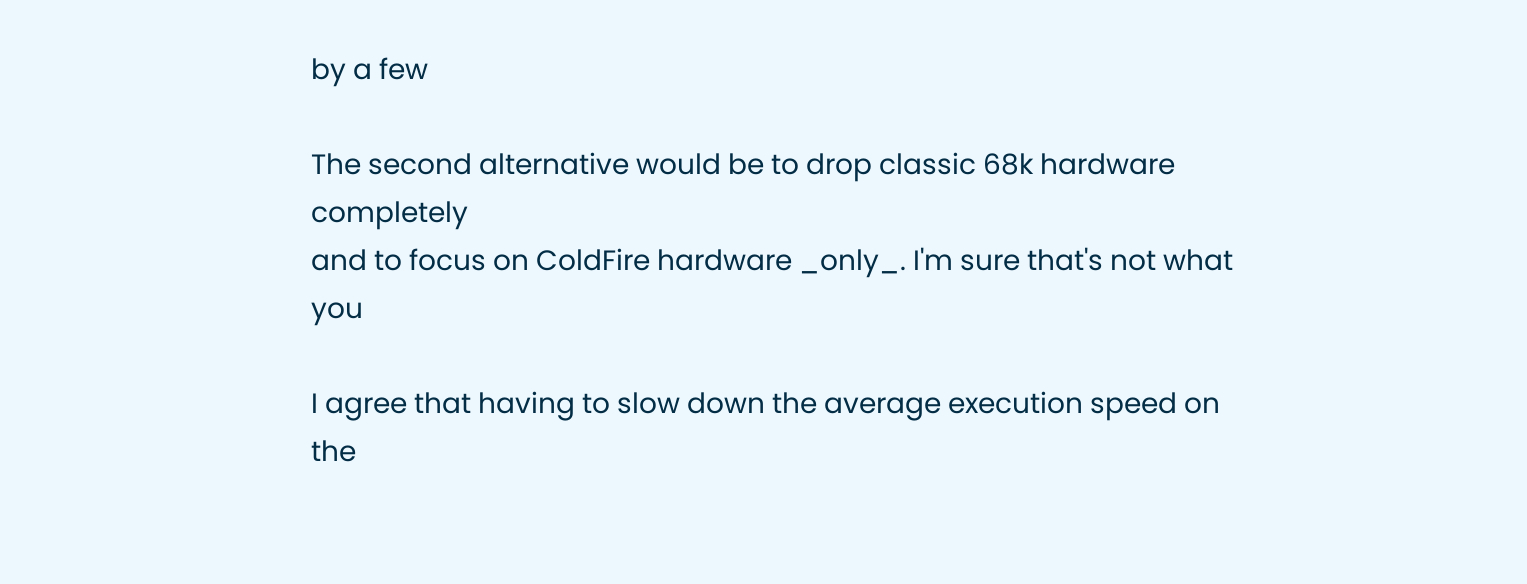by a few

The second alternative would be to drop classic 68k hardware completely
and to focus on ColdFire hardware _only_. I'm sure that's not what you

I agree that having to slow down the average execution speed on the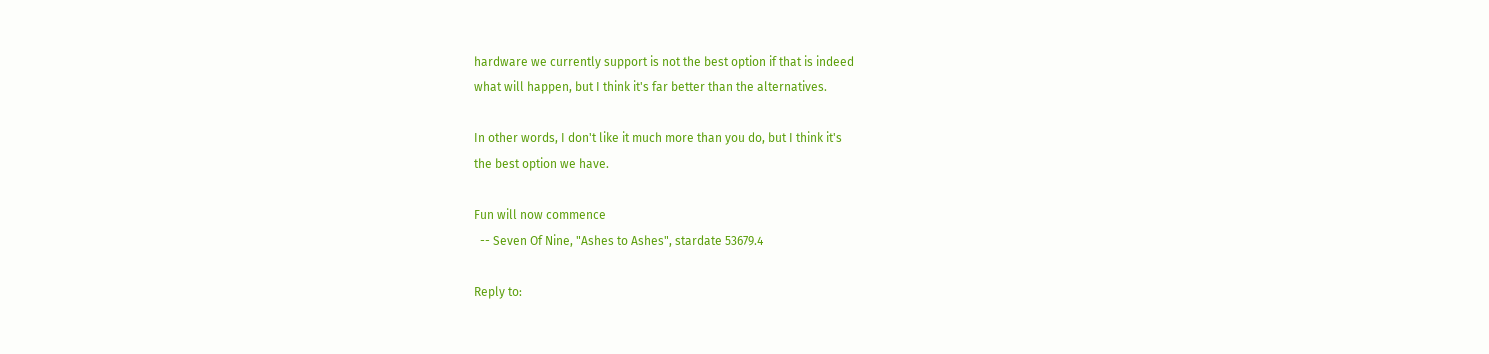hardware we currently support is not the best option if that is indeed
what will happen, but I think it's far better than the alternatives.

In other words, I don't like it much more than you do, but I think it's
the best option we have.

Fun will now commence
  -- Seven Of Nine, "Ashes to Ashes", stardate 53679.4

Reply to: